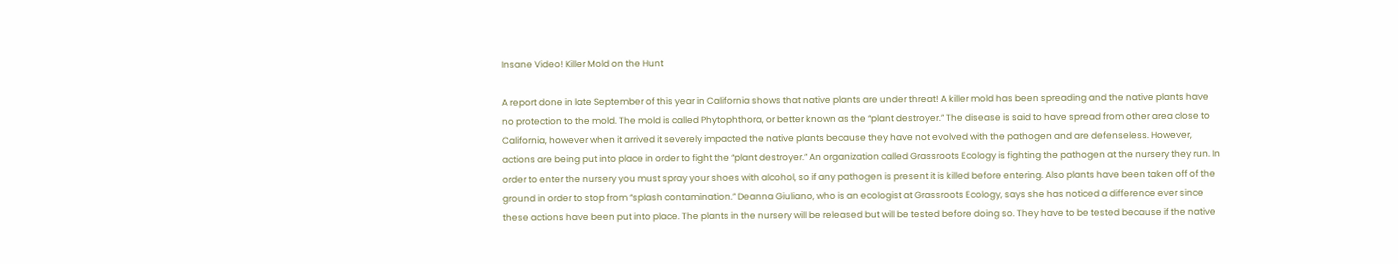Insane Video! Killer Mold on the Hunt

A report done in late September of this year in California shows that native plants are under threat! A killer mold has been spreading and the native plants have no protection to the mold. The mold is called Phytophthora, or better known as the “plant destroyer.” The disease is said to have spread from other area close to California, however when it arrived it severely impacted the native plants because they have not evolved with the pathogen and are defenseless. However, actions are being put into place in order to fight the “plant destroyer.” An organization called Grassroots Ecology is fighting the pathogen at the nursery they run. In order to enter the nursery you must spray your shoes with alcohol, so if any pathogen is present it is killed before entering. Also plants have been taken off of the ground in order to stop from “splash contamination.” Deanna Giuliano, who is an ecologist at Grassroots Ecology, says she has noticed a difference ever since these actions have been put into place. The plants in the nursery will be released but will be tested before doing so. They have to be tested because if the native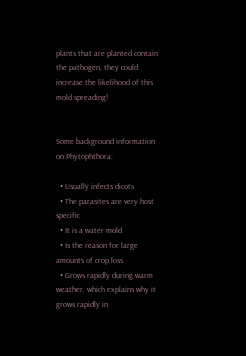plants that are planted contain the pathogen, they could increase the likelihood of this mold spreading!


Some background information on Phytophthora:

  • Usually infects dicots
  • The parasites are very host specific
  • It is a water mold
  • Is the reason for large amounts of crop loss
  • Grows rapidly during warm weather, which explains why it grows rapidly in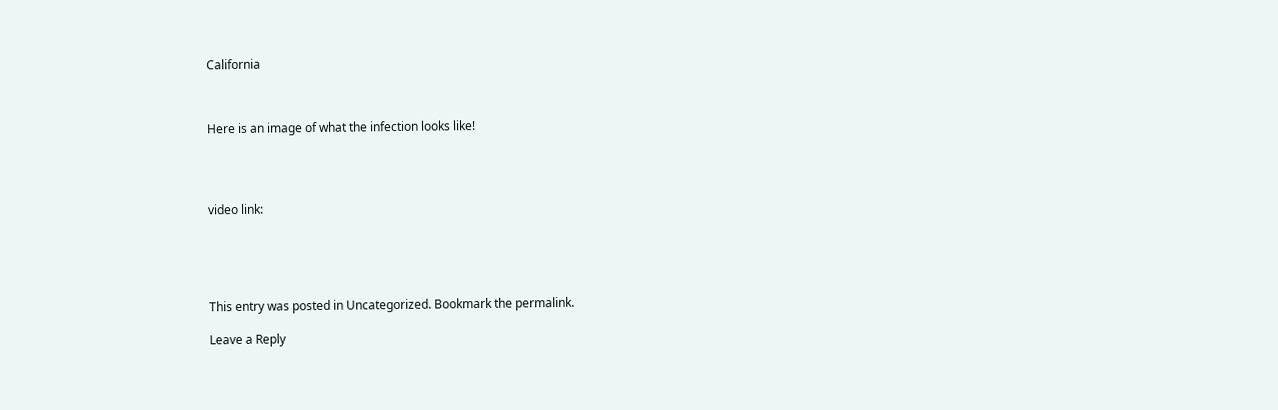California



Here is an image of what the infection looks like!




video link:





This entry was posted in Uncategorized. Bookmark the permalink.

Leave a Reply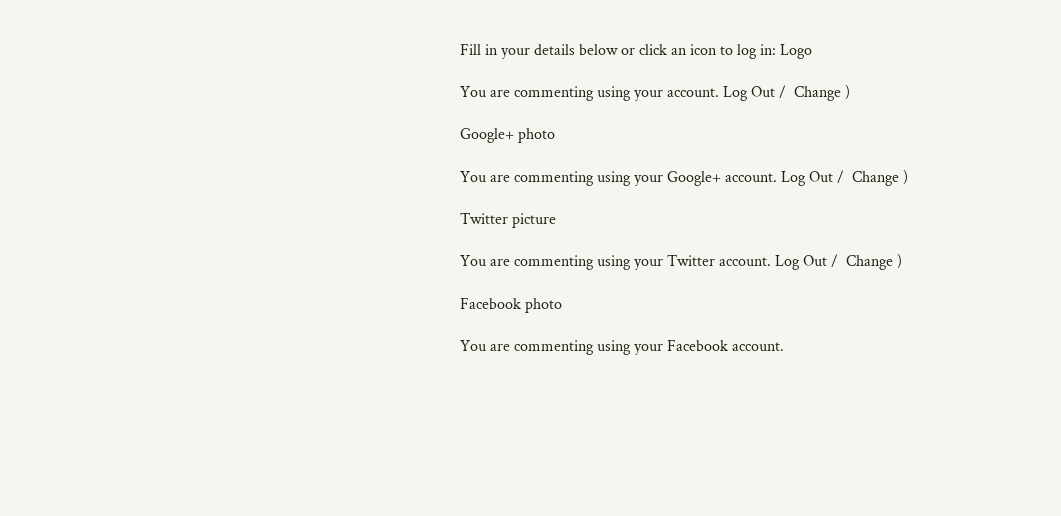Fill in your details below or click an icon to log in: Logo

You are commenting using your account. Log Out /  Change )

Google+ photo

You are commenting using your Google+ account. Log Out /  Change )

Twitter picture

You are commenting using your Twitter account. Log Out /  Change )

Facebook photo

You are commenting using your Facebook account.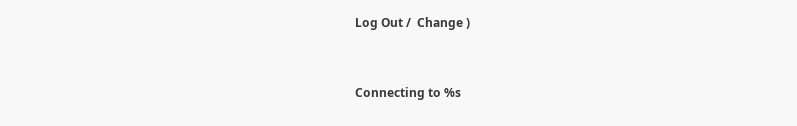Log Out /  Change )


Connecting to %s